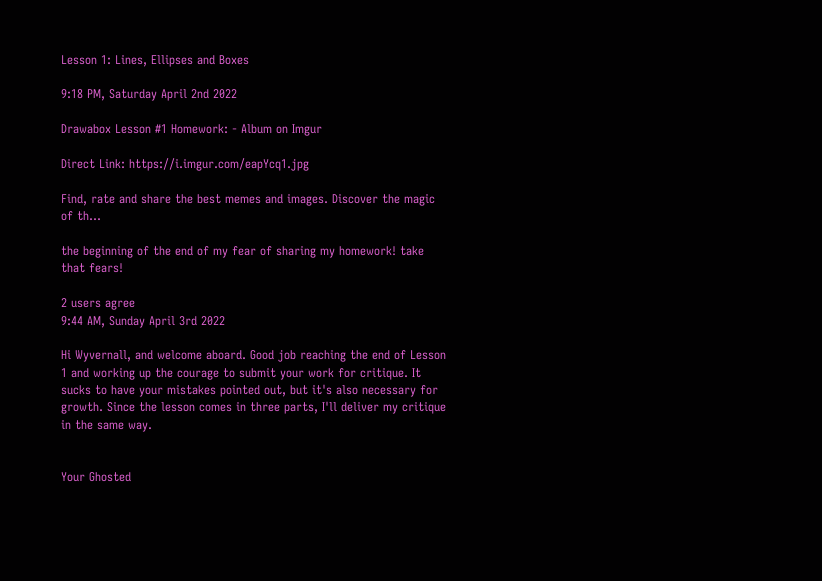Lesson 1: Lines, Ellipses and Boxes

9:18 PM, Saturday April 2nd 2022

Drawabox Lesson #1 Homework: - Album on Imgur

Direct Link: https://i.imgur.com/eapYcq1.jpg

Find, rate and share the best memes and images. Discover the magic of th...

the beginning of the end of my fear of sharing my homework! take that fears!

2 users agree
9:44 AM, Sunday April 3rd 2022

Hi Wyvernall, and welcome aboard. Good job reaching the end of Lesson 1 and working up the courage to submit your work for critique. It sucks to have your mistakes pointed out, but it's also necessary for growth. Since the lesson comes in three parts, I'll deliver my critique in the same way.


Your Ghosted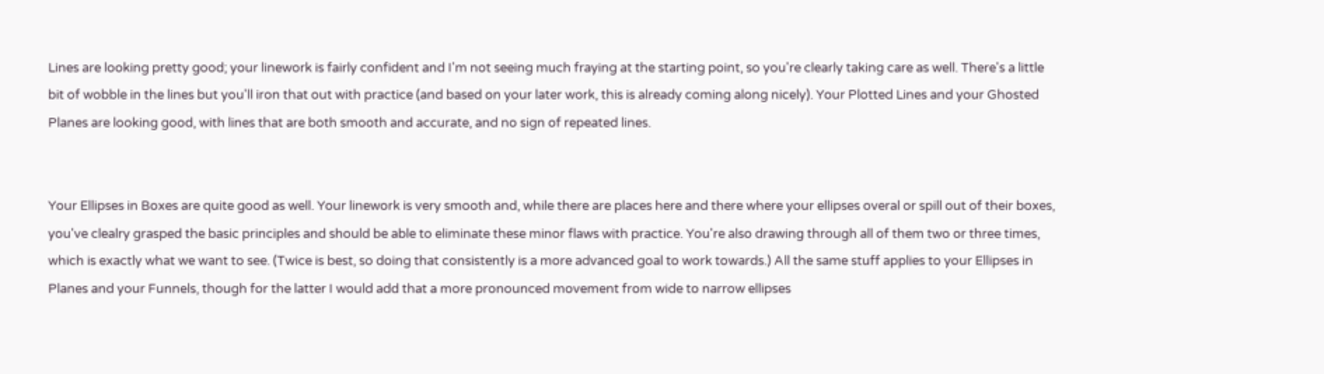Lines are looking pretty good; your linework is fairly confident and I'm not seeing much fraying at the starting point, so you're clearly taking care as well. There's a little bit of wobble in the lines but you'll iron that out with practice (and based on your later work, this is already coming along nicely). Your Plotted Lines and your Ghosted Planes are looking good, with lines that are both smooth and accurate, and no sign of repeated lines.


Your Ellipses in Boxes are quite good as well. Your linework is very smooth and, while there are places here and there where your ellipses overal or spill out of their boxes, you've clealry grasped the basic principles and should be able to eliminate these minor flaws with practice. You're also drawing through all of them two or three times, which is exactly what we want to see. (Twice is best, so doing that consistently is a more advanced goal to work towards.) All the same stuff applies to your Ellipses in Planes and your Funnels, though for the latter I would add that a more pronounced movement from wide to narrow ellipses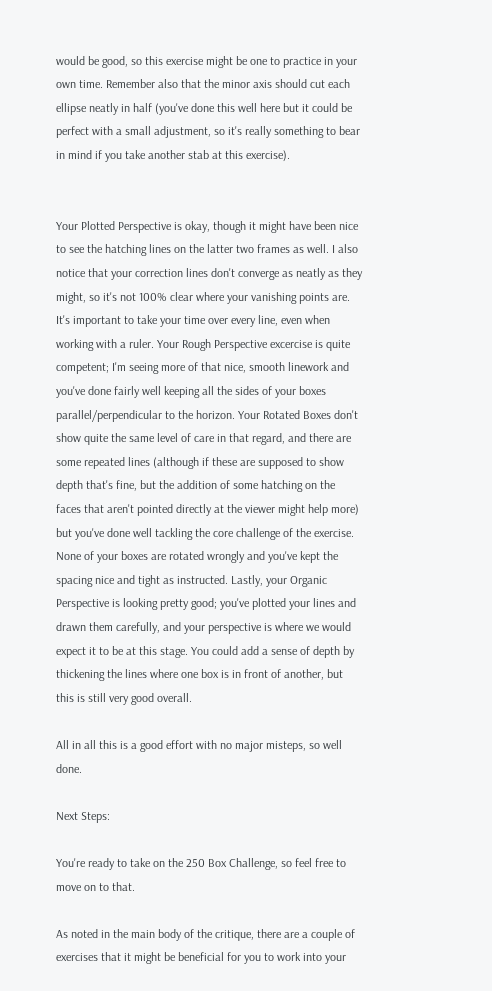would be good, so this exercise might be one to practice in your own time. Remember also that the minor axis should cut each ellipse neatly in half (you've done this well here but it could be perfect with a small adjustment, so it's really something to bear in mind if you take another stab at this exercise).


Your Plotted Perspective is okay, though it might have been nice to see the hatching lines on the latter two frames as well. I also notice that your correction lines don't converge as neatly as they might, so it's not 100% clear where your vanishing points are. It's important to take your time over every line, even when working with a ruler. Your Rough Perspective excercise is quite competent; I'm seeing more of that nice, smooth linework and you've done fairly well keeping all the sides of your boxes parallel/perpendicular to the horizon. Your Rotated Boxes don't show quite the same level of care in that regard, and there are some repeated lines (although if these are supposed to show depth that's fine, but the addition of some hatching on the faces that aren't pointed directly at the viewer might help more) but you've done well tackling the core challenge of the exercise. None of your boxes are rotated wrongly and you've kept the spacing nice and tight as instructed. Lastly, your Organic Perspective is looking pretty good; you've plotted your lines and drawn them carefully, and your perspective is where we would expect it to be at this stage. You could add a sense of depth by thickening the lines where one box is in front of another, but this is still very good overall.

All in all this is a good effort with no major misteps, so well done.

Next Steps:

You're ready to take on the 250 Box Challenge, so feel free to move on to that.

As noted in the main body of the critique, there are a couple of exercises that it might be beneficial for you to work into your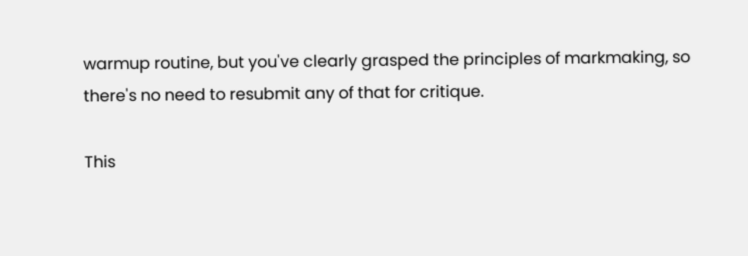warmup routine, but you've clearly grasped the principles of markmaking, so there's no need to resubmit any of that for critique.

This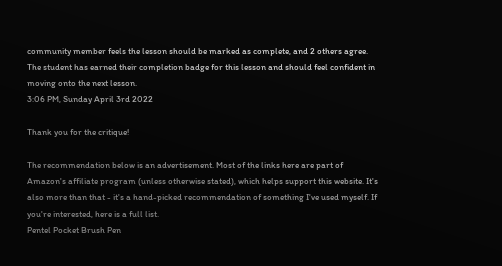community member feels the lesson should be marked as complete, and 2 others agree. The student has earned their completion badge for this lesson and should feel confident in moving onto the next lesson.
3:06 PM, Sunday April 3rd 2022

Thank you for the critique!

The recommendation below is an advertisement. Most of the links here are part of Amazon's affiliate program (unless otherwise stated), which helps support this website. It's also more than that - it's a hand-picked recommendation of something I've used myself. If you're interested, here is a full list.
Pentel Pocket Brush Pen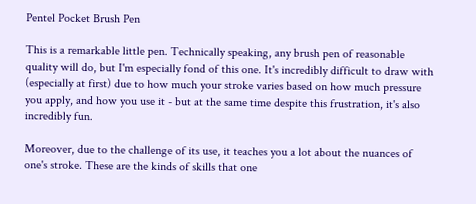Pentel Pocket Brush Pen

This is a remarkable little pen. Technically speaking, any brush pen of reasonable quality will do, but I'm especially fond of this one. It's incredibly difficult to draw with (especially at first) due to how much your stroke varies based on how much pressure you apply, and how you use it - but at the same time despite this frustration, it's also incredibly fun.

Moreover, due to the challenge of its use, it teaches you a lot about the nuances of one's stroke. These are the kinds of skills that one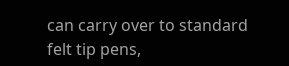can carry over to standard felt tip pens,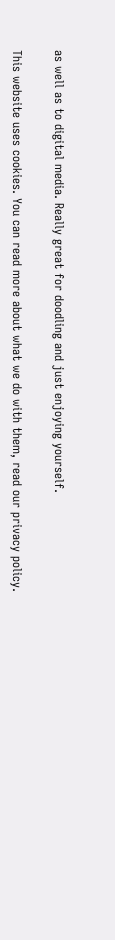as well as to digital media. Really great for doodling and just enjoying yourself.

This website uses cookies. You can read more about what we do with them, read our privacy policy.